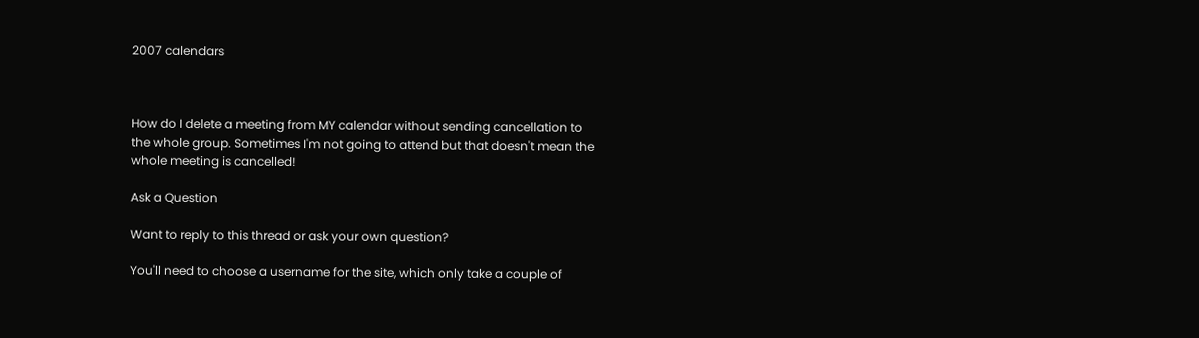2007 calendars



How do I delete a meeting from MY calendar without sending cancellation to
the whole group. Sometimes I'm not going to attend but that doesn't mean the
whole meeting is cancelled!

Ask a Question

Want to reply to this thread or ask your own question?

You'll need to choose a username for the site, which only take a couple of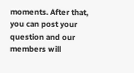moments. After that, you can post your question and our members will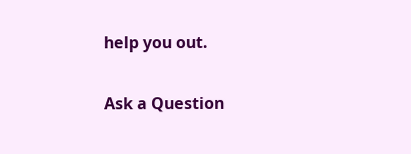help you out.

Ask a Question